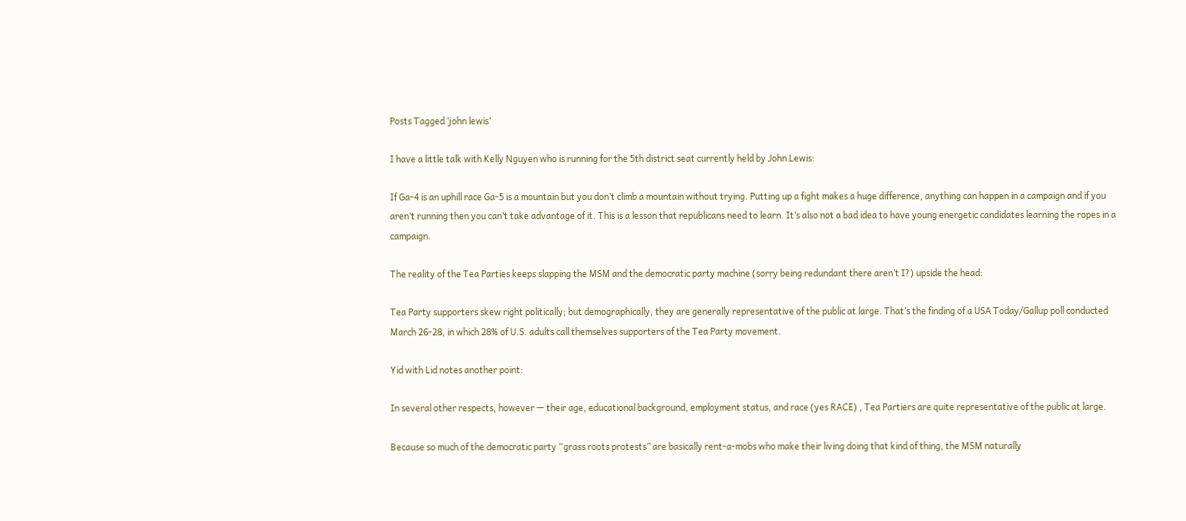Posts Tagged ‘john lewis’

I have a little talk with Kelly Nguyen who is running for the 5th district seat currently held by John Lewis:

If Ga-4 is an uphill race Ga-5 is a mountain but you don’t climb a mountain without trying. Putting up a fight makes a huge difference, anything can happen in a campaign and if you aren’t running then you can’t take advantage of it. This is a lesson that republicans need to learn. It’s also not a bad idea to have young energetic candidates learning the ropes in a campaign.

The reality of the Tea Parties keeps slapping the MSM and the democratic party machine (sorry being redundant there aren’t I?) upside the head:

Tea Party supporters skew right politically; but demographically, they are generally representative of the public at large. That’s the finding of a USA Today/Gallup poll conducted March 26-28, in which 28% of U.S. adults call themselves supporters of the Tea Party movement.

Yid with Lid notes another point:

In several other respects, however — their age, educational background, employment status, and race (yes RACE) , Tea Partiers are quite representative of the public at large.

Because so much of the democratic party “grass roots protests” are basically rent-a-mobs who make their living doing that kind of thing, the MSM naturally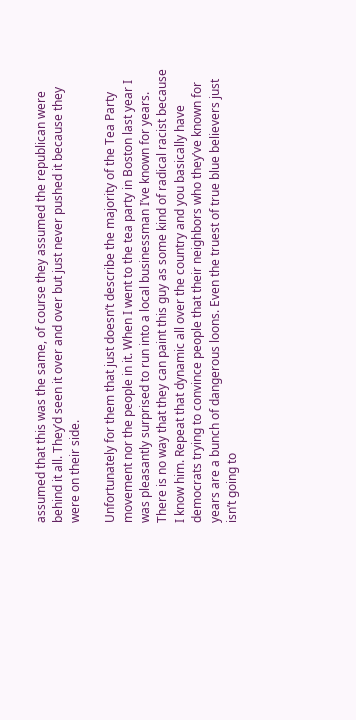assumed that this was the same, of course they assumed the republican were behind it all. They’d seen it over and over but just never pushed it because they were on their side.

Unfortunately for them that just doesn’t describe the majority of the Tea Party movement nor the people in it. When I went to the tea party in Boston last year I was pleasantly surprised to run into a local businessman I’ve known for years. There is no way that they can paint this guy as some kind of radical racist because I know him. Repeat that dynamic all over the country and you basically have democrats trying to convince people that their neighbors who they’ve known for years are a bunch of dangerous loons. Even the truest of true blue believers just isn’t going to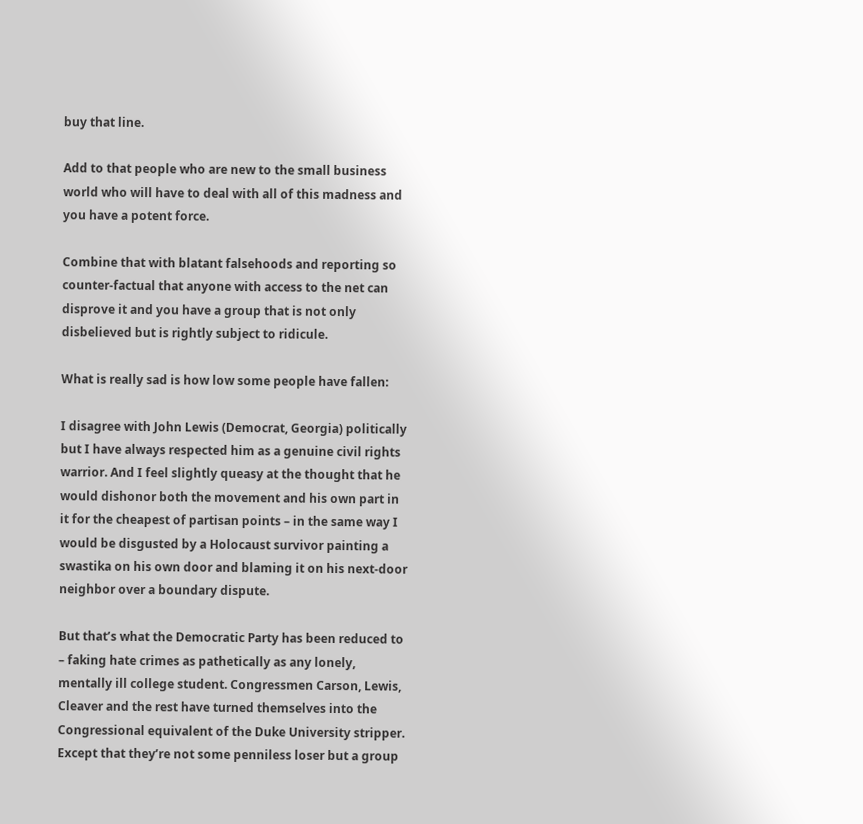buy that line.

Add to that people who are new to the small business world who will have to deal with all of this madness and you have a potent force.

Combine that with blatant falsehoods and reporting so counter-factual that anyone with access to the net can disprove it and you have a group that is not only disbelieved but is rightly subject to ridicule.

What is really sad is how low some people have fallen:

I disagree with John Lewis (Democrat, Georgia) politically but I have always respected him as a genuine civil rights warrior. And I feel slightly queasy at the thought that he would dishonor both the movement and his own part in it for the cheapest of partisan points – in the same way I would be disgusted by a Holocaust survivor painting a swastika on his own door and blaming it on his next-door neighbor over a boundary dispute.

But that’s what the Democratic Party has been reduced to – faking hate crimes as pathetically as any lonely, mentally ill college student. Congressmen Carson, Lewis, Cleaver and the rest have turned themselves into the Congressional equivalent of the Duke University stripper. Except that they’re not some penniless loser but a group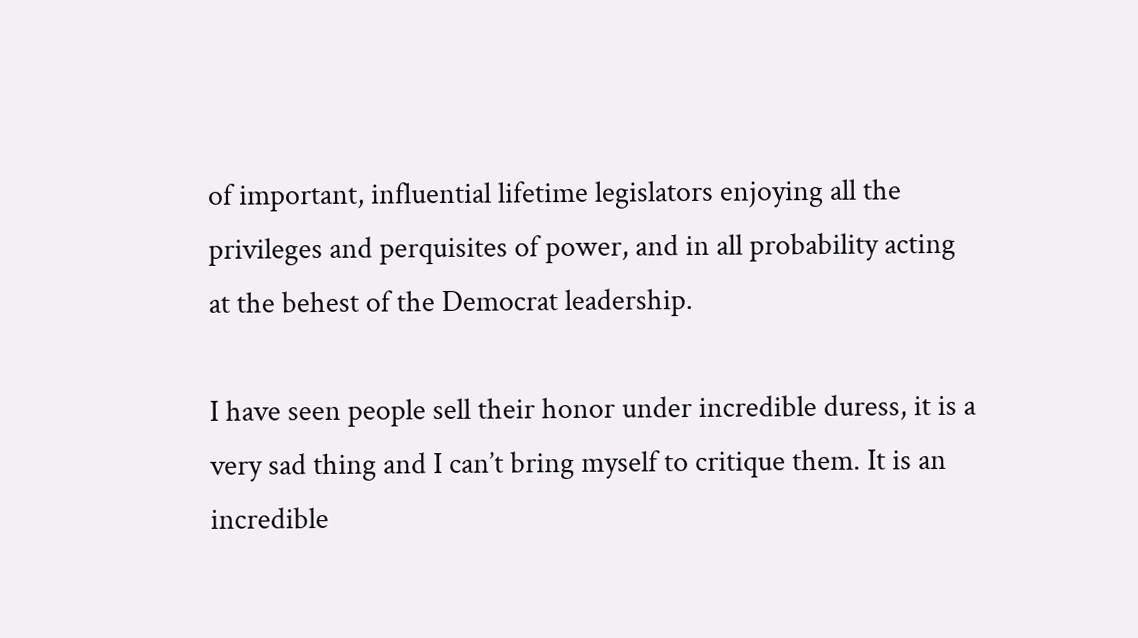of important, influential lifetime legislators enjoying all the privileges and perquisites of power, and in all probability acting at the behest of the Democrat leadership.

I have seen people sell their honor under incredible duress, it is a very sad thing and I can’t bring myself to critique them. It is an incredible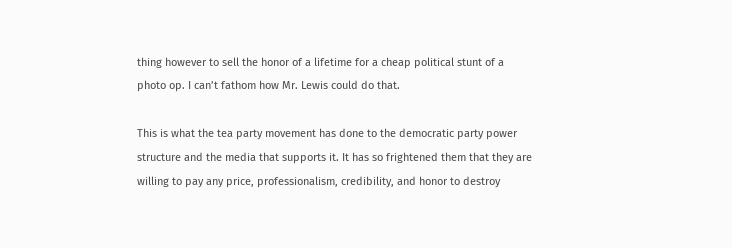thing however to sell the honor of a lifetime for a cheap political stunt of a photo op. I can’t fathom how Mr. Lewis could do that.

This is what the tea party movement has done to the democratic party power structure and the media that supports it. It has so frightened them that they are willing to pay any price, professionalism, credibility, and honor to destroy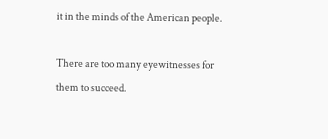it in the minds of the American people.

There are too many eyewitnesses for them to succeed.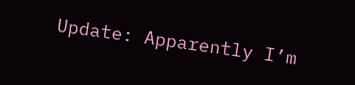Update: Apparently I’m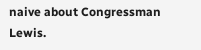naive about Congressman Lewis.